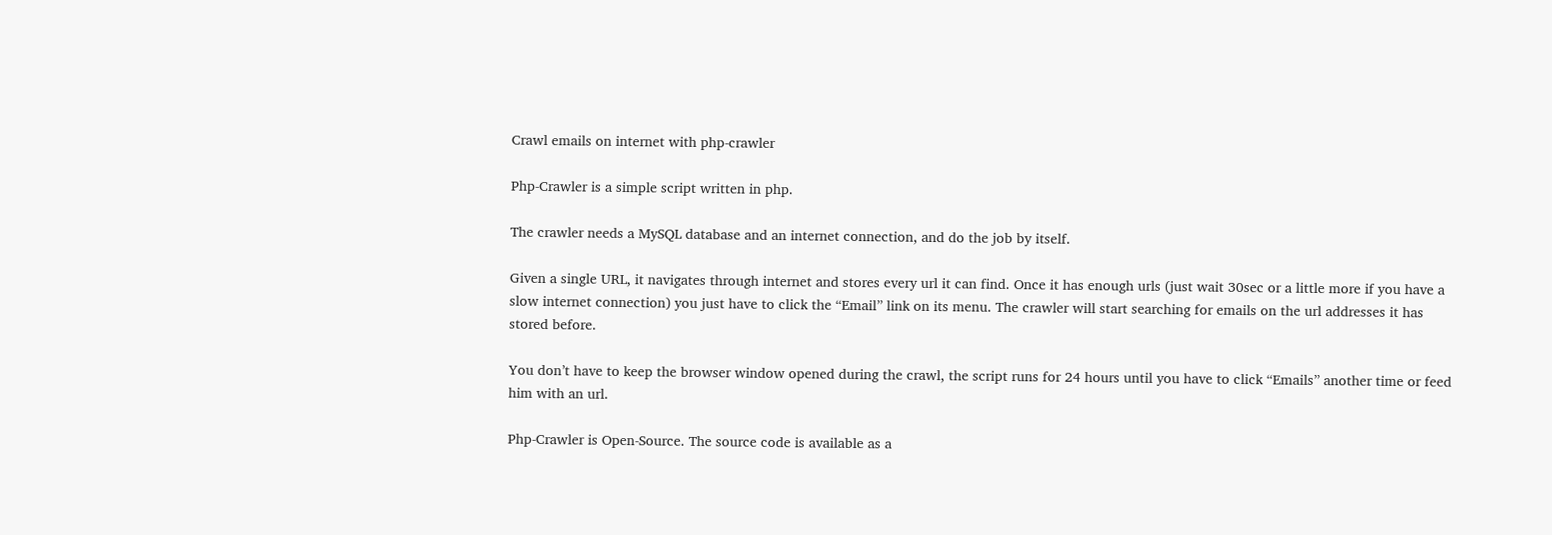Crawl emails on internet with php-crawler

Php-Crawler is a simple script written in php.

The crawler needs a MySQL database and an internet connection, and do the job by itself.

Given a single URL, it navigates through internet and stores every url it can find. Once it has enough urls (just wait 30sec or a little more if you have a slow internet connection) you just have to click the “Email” link on its menu. The crawler will start searching for emails on the url addresses it has stored before.

You don’t have to keep the browser window opened during the crawl, the script runs for 24 hours until you have to click “Emails” another time or feed him with an url.

Php-Crawler is Open-Source. The source code is available as a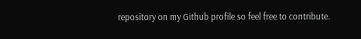repository on my Github profile so feel free to contribute.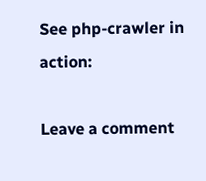See php-crawler in action:

Leave a comment